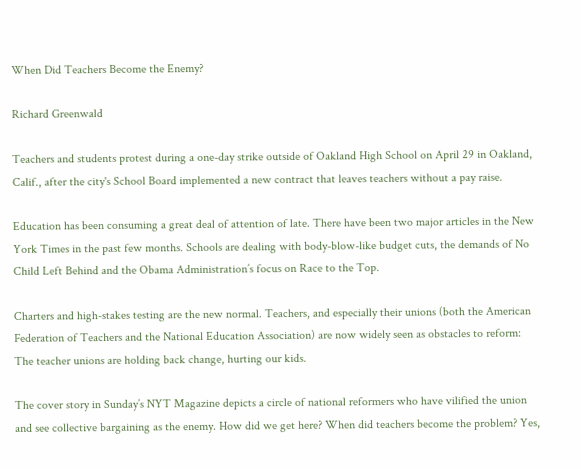When Did Teachers Become the Enemy?

Richard Greenwald

Teachers and students protest during a one-day strike outside of Oakland High School on April 29 in Oakland, Calif., after the city's School Board implemented a new contract that leaves teachers without a pay raise.

Education has been consuming a great deal of attention of late. There have been two major articles in the New York Times in the past few months. Schools are dealing with body-blow-like budget cuts, the demands of No Child Left Behind and the Obama Administration’s focus on Race to the Top.

Charters and high-stakes testing are the new normal. Teachers, and especially their unions (both the American Federation of Teachers and the National Education Association) are now widely seen as obstacles to reform: The teacher unions are holding back change, hurting our kids.

The cover story in Sunday’s NYT Magazine depicts a circle of national reformers who have vilified the union and see collective bargaining as the enemy. How did we get here? When did teachers become the problem? Yes,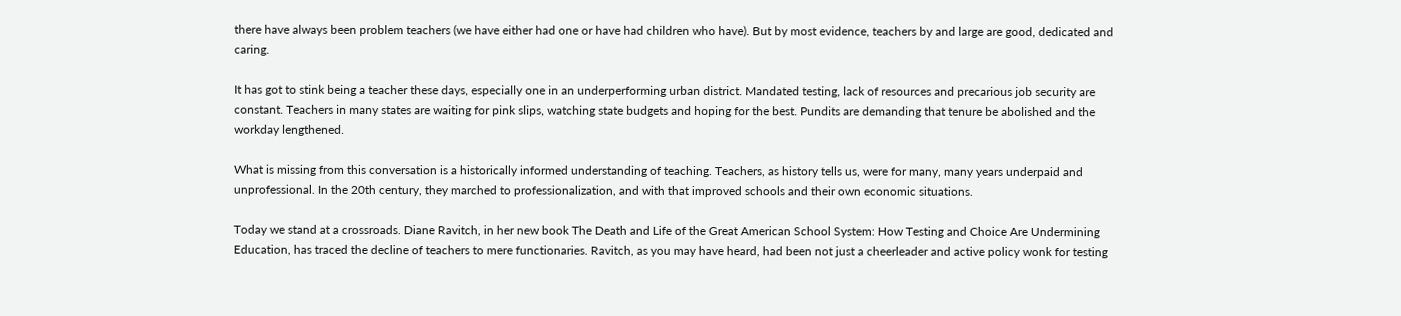there have always been problem teachers (we have either had one or have had children who have). But by most evidence, teachers by and large are good, dedicated and caring.

It has got to stink being a teacher these days, especially one in an underperforming urban district. Mandated testing, lack of resources and precarious job security are constant. Teachers in many states are waiting for pink slips, watching state budgets and hoping for the best. Pundits are demanding that tenure be abolished and the workday lengthened.

What is missing from this conversation is a historically informed understanding of teaching. Teachers, as history tells us, were for many, many years underpaid and unprofessional. In the 20th century, they marched to professionalization, and with that improved schools and their own economic situations.

Today we stand at a crossroads. Diane Ravitch, in her new book The Death and Life of the Great American School System: How Testing and Choice Are Undermining Education, has traced the decline of teachers to mere functionaries. Ravitch, as you may have heard, had been not just a cheerleader and active policy wonk for testing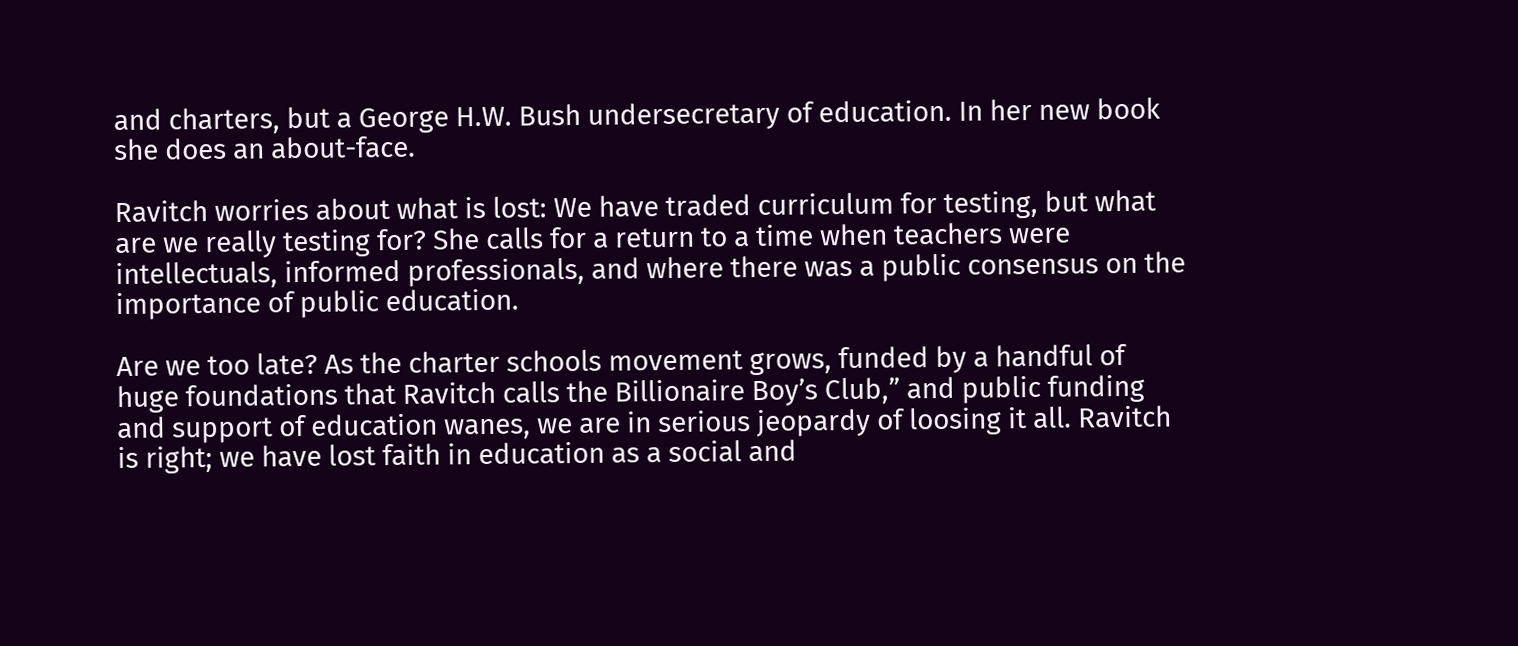and charters, but a George H.W. Bush undersecretary of education. In her new book she does an about-face.

Ravitch worries about what is lost: We have traded curriculum for testing, but what are we really testing for? She calls for a return to a time when teachers were intellectuals, informed professionals, and where there was a public consensus on the importance of public education.

Are we too late? As the charter schools movement grows, funded by a handful of huge foundations that Ravitch calls the Billionaire Boy’s Club,” and public funding and support of education wanes, we are in serious jeopardy of loosing it all. Ravitch is right; we have lost faith in education as a social and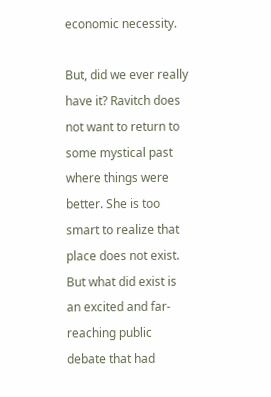economic necessity.

But, did we ever really have it? Ravitch does not want to return to some mystical past where things were better. She is too smart to realize that place does not exist. But what did exist is an excited and far-reaching public debate that had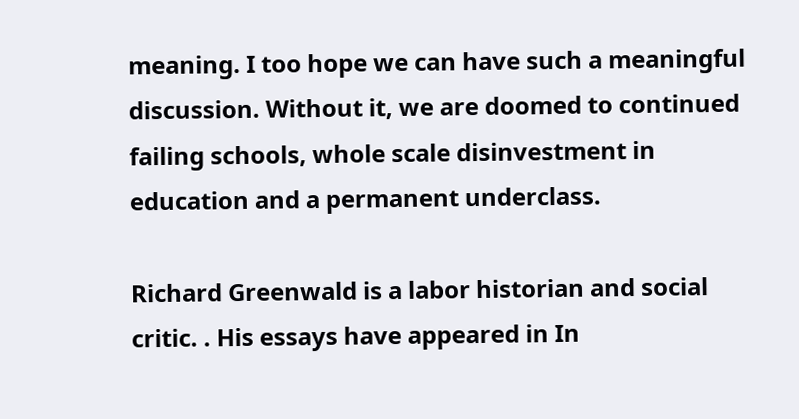meaning. I too hope we can have such a meaningful discussion. Without it, we are doomed to continued failing schools, whole scale disinvestment in education and a permanent underclass.

Richard Greenwald is a labor historian and social critic. . His essays have appeared in In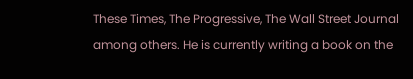These Times, The Progressive, The Wall Street Journal among others. He is currently writing a book on the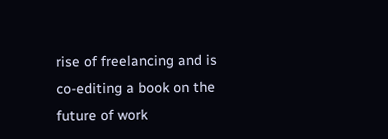rise of freelancing and is co-editing a book on the future of work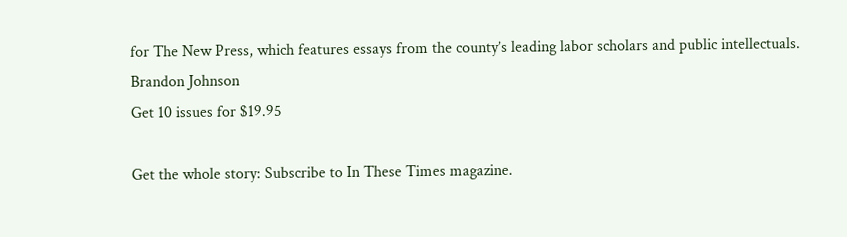for The New Press, which features essays from the county’s leading labor scholars and public intellectuals.
Brandon Johnson
Get 10 issues for $19.95

Get the whole story: Subscribe to In These Times magazine.